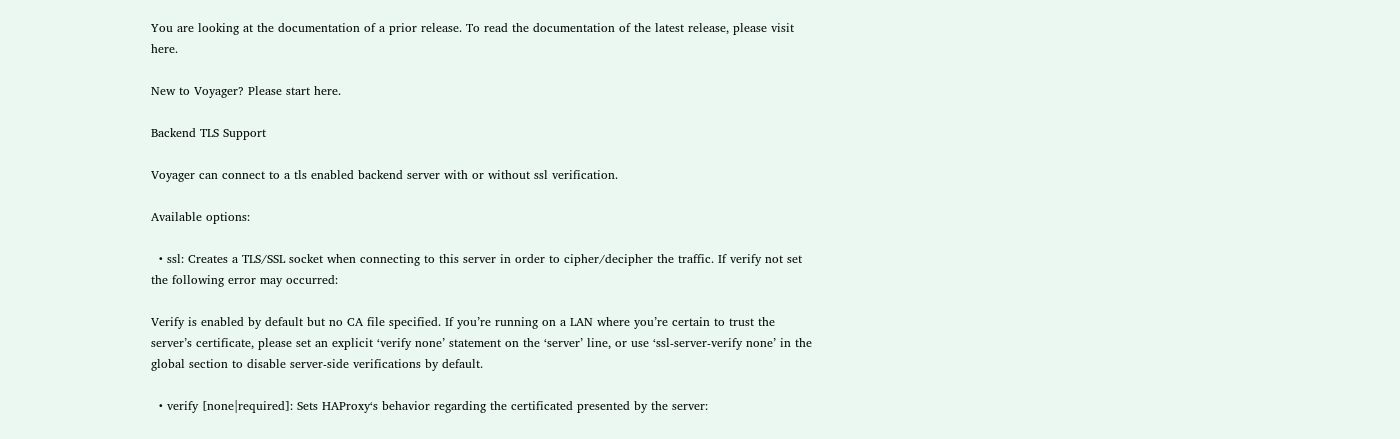You are looking at the documentation of a prior release. To read the documentation of the latest release, please visit here.

New to Voyager? Please start here.

Backend TLS Support

Voyager can connect to a tls enabled backend server with or without ssl verification.

Available options:

  • ssl: Creates a TLS/SSL socket when connecting to this server in order to cipher/decipher the traffic. If verify not set the following error may occurred:

Verify is enabled by default but no CA file specified. If you’re running on a LAN where you’re certain to trust the server’s certificate, please set an explicit ‘verify none’ statement on the ‘server’ line, or use ‘ssl-server-verify none’ in the global section to disable server-side verifications by default.

  • verify [none|required]: Sets HAProxy‘s behavior regarding the certificated presented by the server: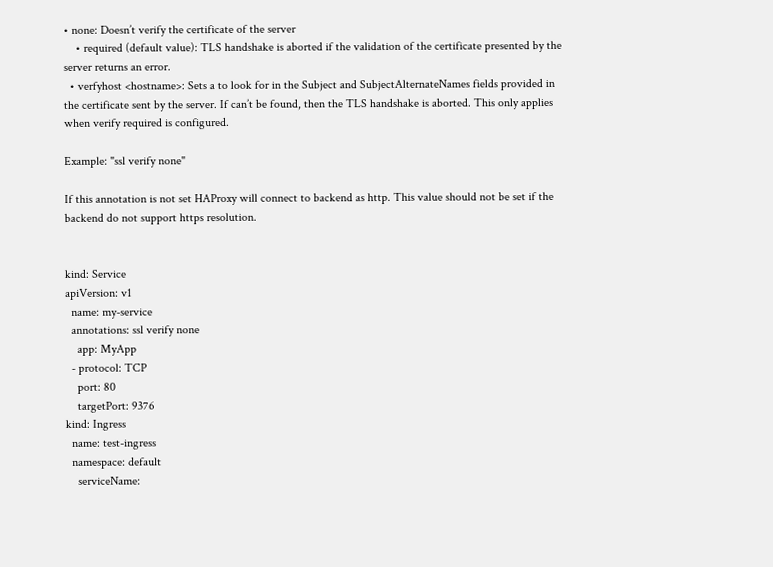• none: Doesn’t verify the certificate of the server
    • required (default value): TLS handshake is aborted if the validation of the certificate presented by the server returns an error.
  • verfyhost <hostname>: Sets a to look for in the Subject and SubjectAlternateNames fields provided in the certificate sent by the server. If can’t be found, then the TLS handshake is aborted. This only applies when verify required is configured.

Example: "ssl verify none"

If this annotation is not set HAProxy will connect to backend as http. This value should not be set if the backend do not support https resolution.


kind: Service
apiVersion: v1
  name: my-service
  annotations: ssl verify none
    app: MyApp
  - protocol: TCP
    port: 80
    targetPort: 9376
kind: Ingress
  name: test-ingress
  namespace: default
    serviceName: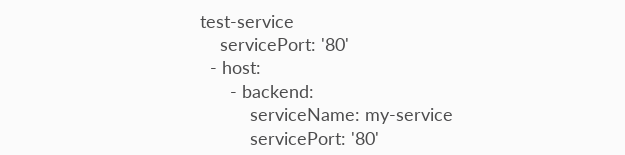test-service
    servicePort: '80'
  - host:
      - backend:
          serviceName: my-service
          servicePort: '80'